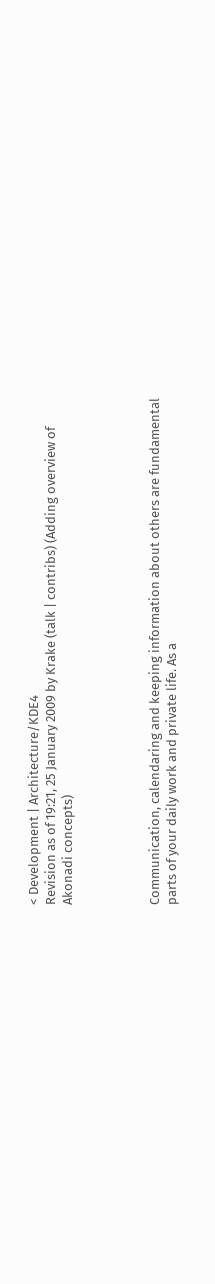< Development | Architecture/KDE4
Revision as of 19:21, 25 January 2009 by Krake (talk | contribs) (Adding overview of Akonadi concepts)




Communication, calendaring and keeping information about others are fundamental parts of your daily work and private life. As a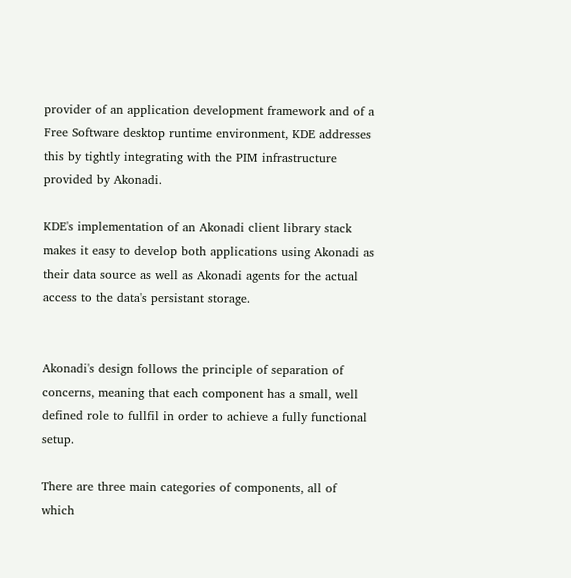provider of an application development framework and of a Free Software desktop runtime environment, KDE addresses this by tightly integrating with the PIM infrastructure provided by Akonadi.

KDE's implementation of an Akonadi client library stack makes it easy to develop both applications using Akonadi as their data source as well as Akonadi agents for the actual access to the data's persistant storage.


Akonadi's design follows the principle of separation of concerns, meaning that each component has a small, well defined role to fullfil in order to achieve a fully functional setup.

There are three main categories of components, all of which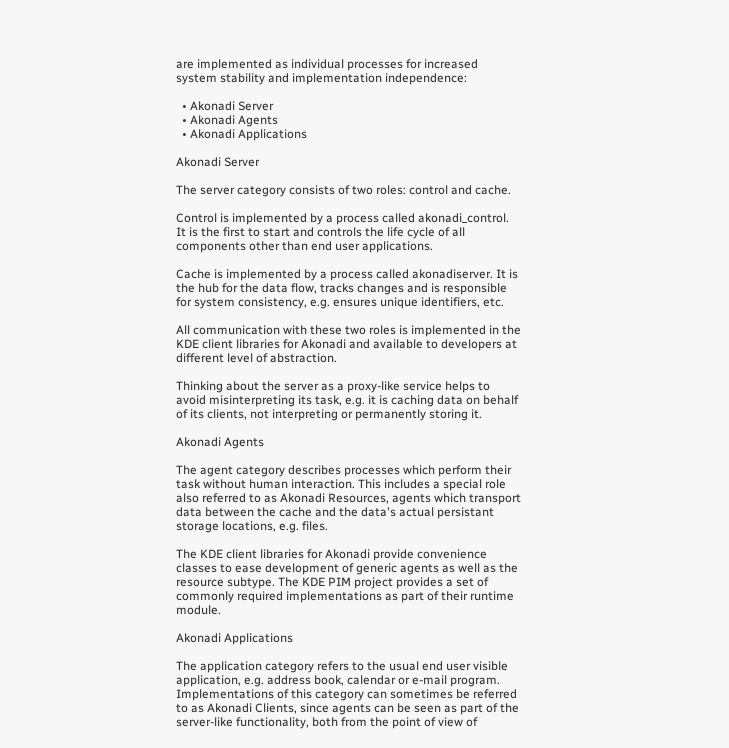are implemented as individual processes for increased system stability and implementation independence:

  • Akonadi Server
  • Akonadi Agents
  • Akonadi Applications

Akonadi Server

The server category consists of two roles: control and cache.

Control is implemented by a process called akonadi_control. It is the first to start and controls the life cycle of all components other than end user applications.

Cache is implemented by a process called akonadiserver. It is the hub for the data flow, tracks changes and is responsible for system consistency, e.g. ensures unique identifiers, etc.

All communication with these two roles is implemented in the KDE client libraries for Akonadi and available to developers at different level of abstraction.

Thinking about the server as a proxy-like service helps to avoid misinterpreting its task, e.g. it is caching data on behalf of its clients, not interpreting or permanently storing it.

Akonadi Agents

The agent category describes processes which perform their task without human interaction. This includes a special role also referred to as Akonadi Resources, agents which transport data between the cache and the data's actual persistant storage locations, e.g. files.

The KDE client libraries for Akonadi provide convenience classes to ease development of generic agents as well as the resource subtype. The KDE PIM project provides a set of commonly required implementations as part of their runtime module.

Akonadi Applications

The application category refers to the usual end user visible application, e.g. address book, calendar or e-mail program. Implementations of this category can sometimes be referred to as Akonadi Clients, since agents can be seen as part of the server-like functionality, both from the point of view of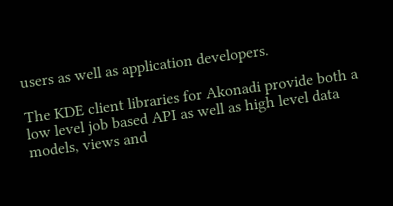users as well as application developers.

The KDE client libraries for Akonadi provide both a low level job based API as well as high level data models, views and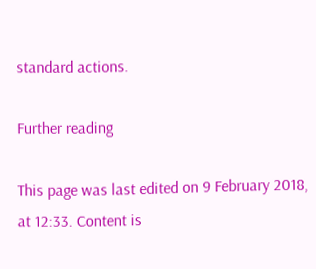standard actions.

Further reading

This page was last edited on 9 February 2018, at 12:33. Content is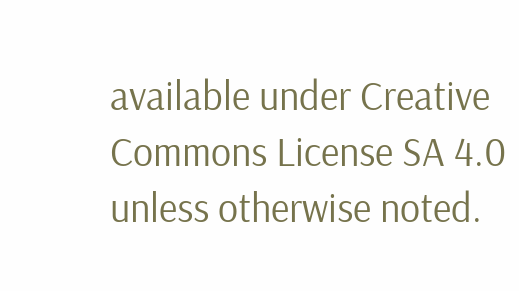available under Creative Commons License SA 4.0 unless otherwise noted.